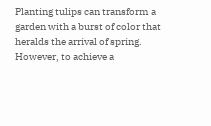Planting tulips can transform a garden with a burst of color that heralds the arrival of spring. However, to achieve a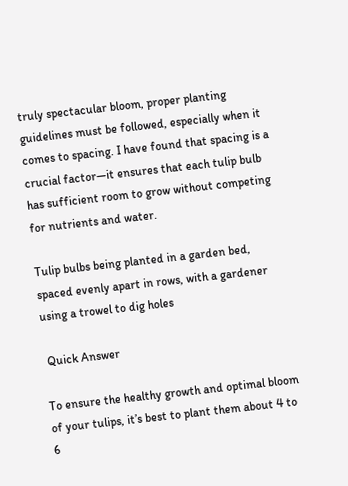truly spectacular bloom, proper planting guidelines must be followed, especially when it comes to spacing. I have found that spacing is a crucial factor—it ensures that each tulip bulb has sufficient room to grow without competing for nutrients and water.

Tulip bulbs being planted in a garden bed, spaced evenly apart in rows, with a gardener using a trowel to dig holes

 Quick Answer

To ensure the healthy growth and optimal bloom of your tulips, it’s best to plant them about 4 to 6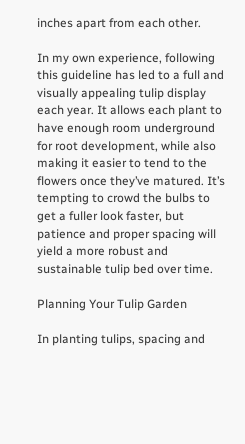inches apart from each other.

In my own experience, following this guideline has led to a full and visually appealing tulip display each year. It allows each plant to have enough room underground for root development, while also making it easier to tend to the flowers once they’ve matured. It’s tempting to crowd the bulbs to get a fuller look faster, but patience and proper spacing will yield a more robust and sustainable tulip bed over time.

Planning Your Tulip Garden

In planting tulips, spacing and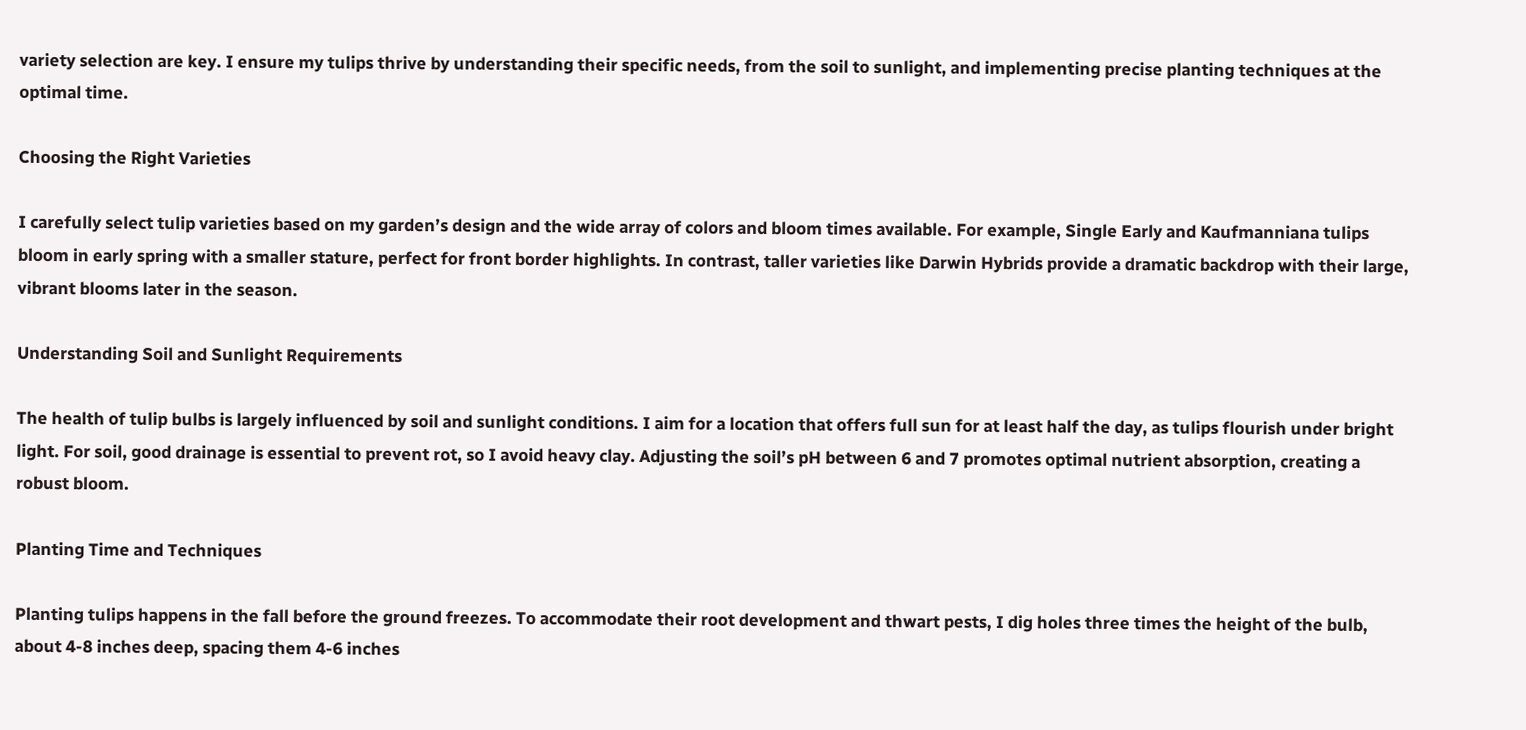variety selection are key. I ensure my tulips thrive by understanding their specific needs, from the soil to sunlight, and implementing precise planting techniques at the optimal time.

Choosing the Right Varieties

I carefully select tulip varieties based on my garden’s design and the wide array of colors and bloom times available. For example, Single Early and Kaufmanniana tulips bloom in early spring with a smaller stature, perfect for front border highlights. In contrast, taller varieties like Darwin Hybrids provide a dramatic backdrop with their large, vibrant blooms later in the season.

Understanding Soil and Sunlight Requirements

The health of tulip bulbs is largely influenced by soil and sunlight conditions. I aim for a location that offers full sun for at least half the day, as tulips flourish under bright light. For soil, good drainage is essential to prevent rot, so I avoid heavy clay. Adjusting the soil’s pH between 6 and 7 promotes optimal nutrient absorption, creating a robust bloom.

Planting Time and Techniques

Planting tulips happens in the fall before the ground freezes. To accommodate their root development and thwart pests, I dig holes three times the height of the bulb, about 4-8 inches deep, spacing them 4-6 inches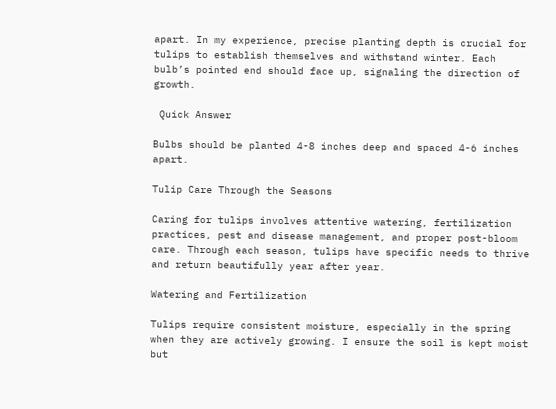apart. In my experience, precise planting depth is crucial for tulips to establish themselves and withstand winter. Each bulb’s pointed end should face up, signaling the direction of growth.

 Quick Answer

Bulbs should be planted 4-8 inches deep and spaced 4-6 inches apart.

Tulip Care Through the Seasons

Caring for tulips involves attentive watering, fertilization practices, pest and disease management, and proper post-bloom care. Through each season, tulips have specific needs to thrive and return beautifully year after year.

Watering and Fertilization

Tulips require consistent moisture, especially in the spring when they are actively growing. I ensure the soil is kept moist but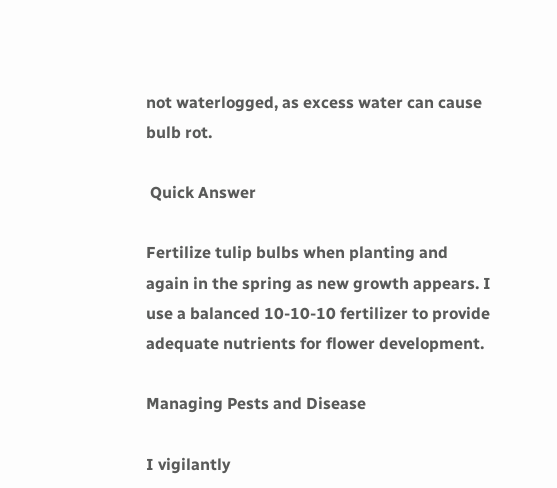not waterlogged, as excess water can cause bulb rot.

 Quick Answer

Fertilize tulip bulbs when planting and again in the spring as new growth appears. I use a balanced 10-10-10 fertilizer to provide adequate nutrients for flower development.

Managing Pests and Disease

I vigilantly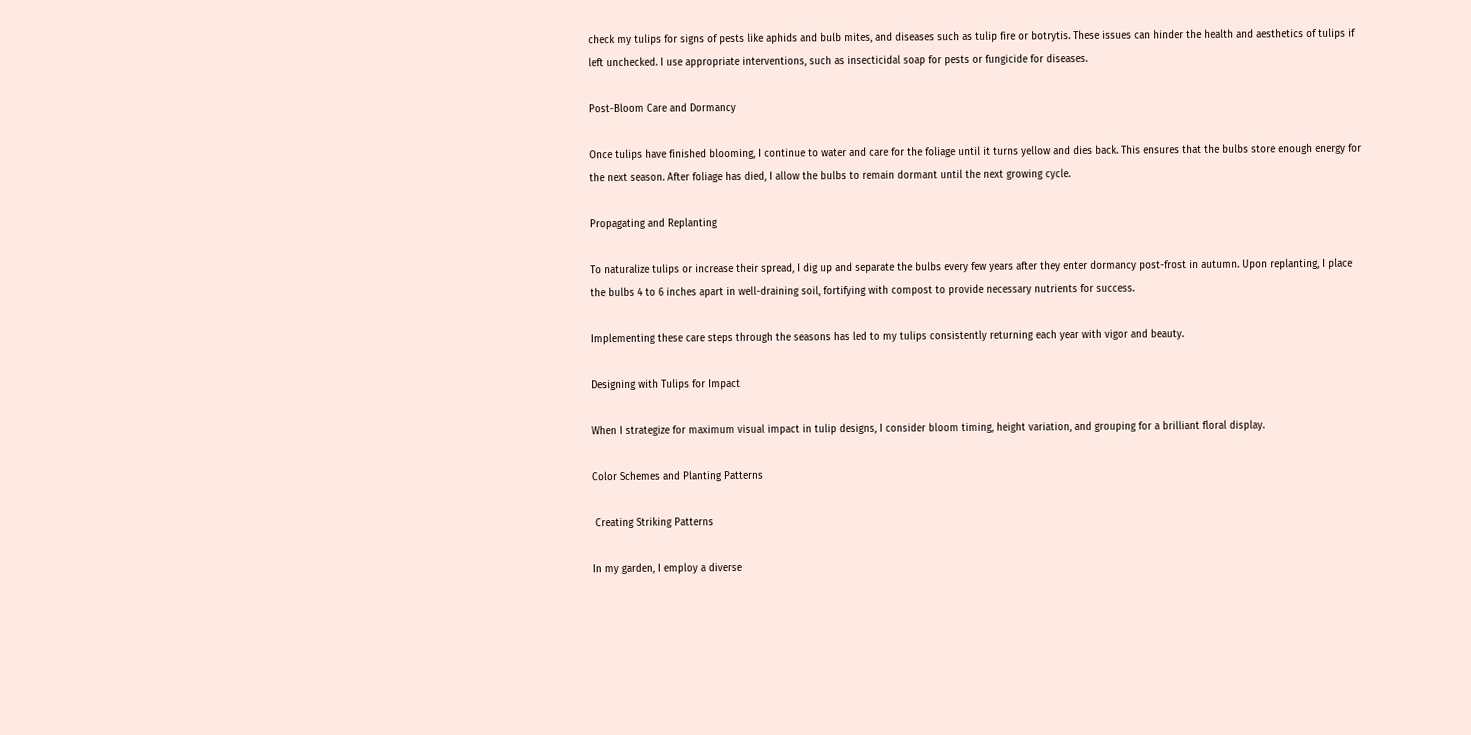check my tulips for signs of pests like aphids and bulb mites, and diseases such as tulip fire or botrytis. These issues can hinder the health and aesthetics of tulips if left unchecked. I use appropriate interventions, such as insecticidal soap for pests or fungicide for diseases.

Post-Bloom Care and Dormancy

Once tulips have finished blooming, I continue to water and care for the foliage until it turns yellow and dies back. This ensures that the bulbs store enough energy for the next season. After foliage has died, I allow the bulbs to remain dormant until the next growing cycle.

Propagating and Replanting

To naturalize tulips or increase their spread, I dig up and separate the bulbs every few years after they enter dormancy post-frost in autumn. Upon replanting, I place the bulbs 4 to 6 inches apart in well-draining soil, fortifying with compost to provide necessary nutrients for success.

Implementing these care steps through the seasons has led to my tulips consistently returning each year with vigor and beauty.

Designing with Tulips for Impact

When I strategize for maximum visual impact in tulip designs, I consider bloom timing, height variation, and grouping for a brilliant floral display.

Color Schemes and Planting Patterns

 Creating Striking Patterns

In my garden, I employ a diverse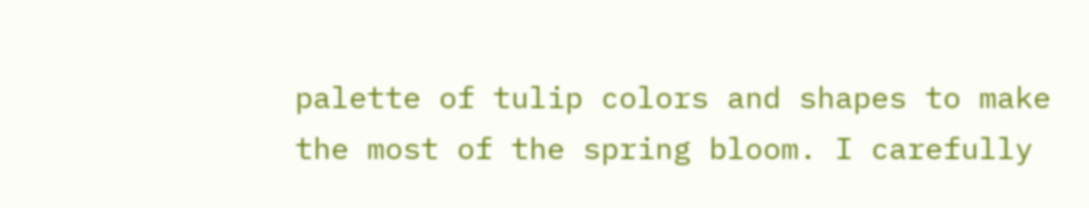palette of tulip colors and shapes to make the most of the spring bloom. I carefully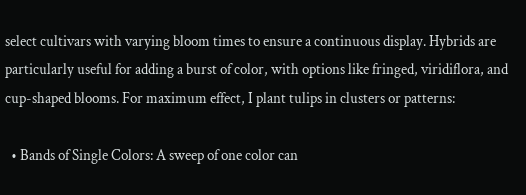select cultivars with varying bloom times to ensure a continuous display. Hybrids are particularly useful for adding a burst of color, with options like fringed, viridiflora, and cup-shaped blooms. For maximum effect, I plant tulips in clusters or patterns:

  • Bands of Single Colors: A sweep of one color can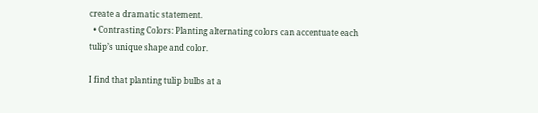create a dramatic statement.
  • Contrasting Colors: Planting alternating colors can accentuate each tulip’s unique shape and color.

I find that planting tulip bulbs at a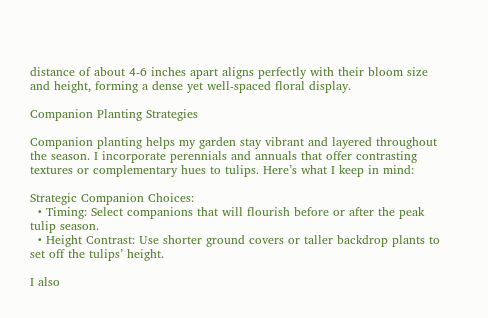distance of about 4-6 inches apart aligns perfectly with their bloom size and height, forming a dense yet well-spaced floral display.

Companion Planting Strategies

Companion planting helps my garden stay vibrant and layered throughout the season. I incorporate perennials and annuals that offer contrasting textures or complementary hues to tulips. Here’s what I keep in mind:

Strategic Companion Choices:
  • Timing: Select companions that will flourish before or after the peak tulip season.
  • Height Contrast: Use shorter ground covers or taller backdrop plants to set off the tulips’ height.

I also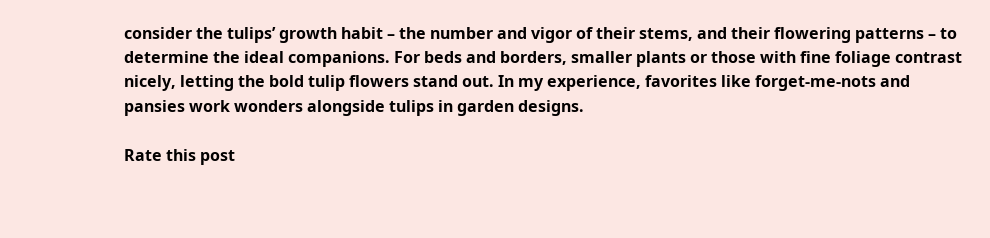consider the tulips’ growth habit – the number and vigor of their stems, and their flowering patterns – to determine the ideal companions. For beds and borders, smaller plants or those with fine foliage contrast nicely, letting the bold tulip flowers stand out. In my experience, favorites like forget-me-nots and pansies work wonders alongside tulips in garden designs.

Rate this post